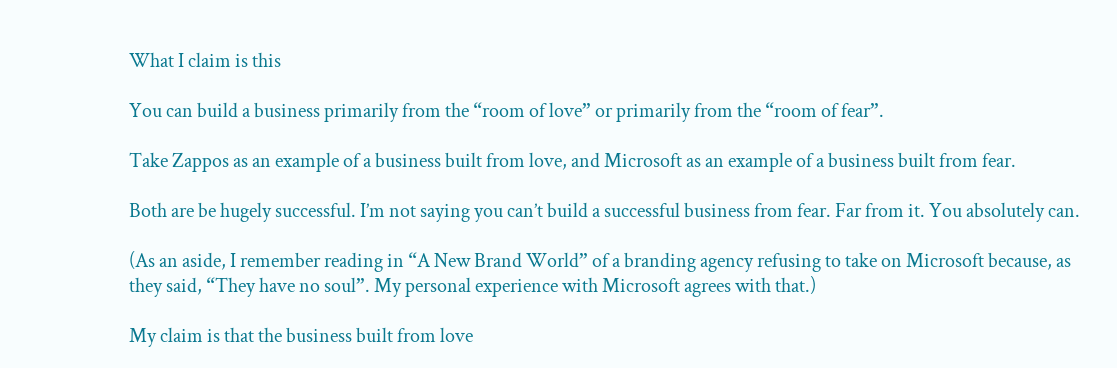What I claim is this

You can build a business primarily from the “room of love” or primarily from the “room of fear”.

Take Zappos as an example of a business built from love, and Microsoft as an example of a business built from fear.

Both are be hugely successful. I’m not saying you can’t build a successful business from fear. Far from it. You absolutely can.

(As an aside, I remember reading in “A New Brand World” of a branding agency refusing to take on Microsoft because, as they said, “They have no soul”. My personal experience with Microsoft agrees with that.)

My claim is that the business built from love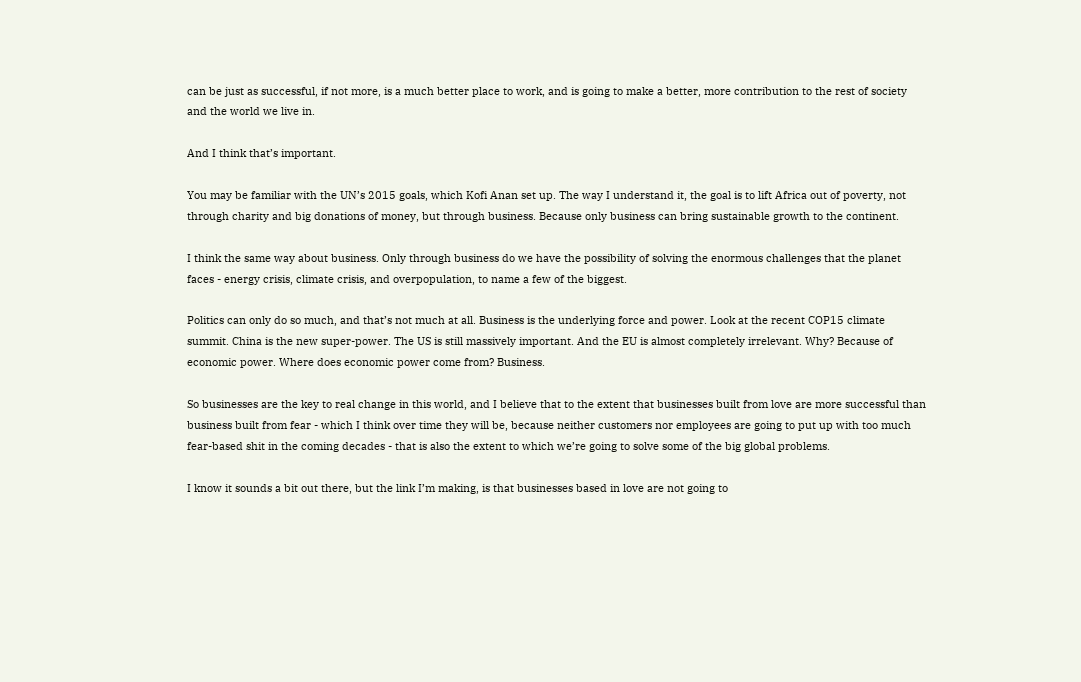can be just as successful, if not more, is a much better place to work, and is going to make a better, more contribution to the rest of society and the world we live in.

And I think that’s important.

You may be familiar with the UN’s 2015 goals, which Kofi Anan set up. The way I understand it, the goal is to lift Africa out of poverty, not through charity and big donations of money, but through business. Because only business can bring sustainable growth to the continent.

I think the same way about business. Only through business do we have the possibility of solving the enormous challenges that the planet faces - energy crisis, climate crisis, and overpopulation, to name a few of the biggest.

Politics can only do so much, and that’s not much at all. Business is the underlying force and power. Look at the recent COP15 climate summit. China is the new super-power. The US is still massively important. And the EU is almost completely irrelevant. Why? Because of economic power. Where does economic power come from? Business.

So businesses are the key to real change in this world, and I believe that to the extent that businesses built from love are more successful than business built from fear - which I think over time they will be, because neither customers nor employees are going to put up with too much fear-based shit in the coming decades - that is also the extent to which we’re going to solve some of the big global problems.

I know it sounds a bit out there, but the link I’m making, is that businesses based in love are not going to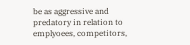be as aggressive and predatory in relation to emplyoees, competitors,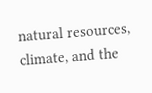natural resources, climate, and the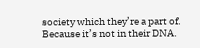society which they’re a part of. Because it’s not in their DNA.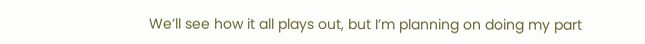We’ll see how it all plays out, but I’m planning on doing my part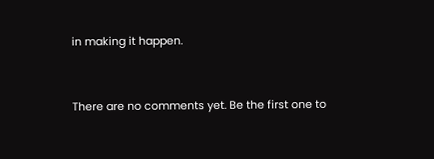in making it happen.


There are no comments yet. Be the first one to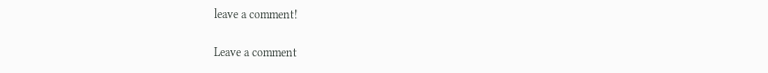leave a comment!

Leave a comment